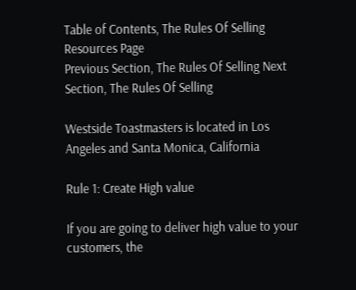Table of Contents, The Rules Of Selling Resources Page
Previous Section, The Rules Of Selling Next Section, The Rules Of Selling

Westside Toastmasters is located in Los Angeles and Santa Monica, California

Rule 1: Create High value

If you are going to deliver high value to your customers, the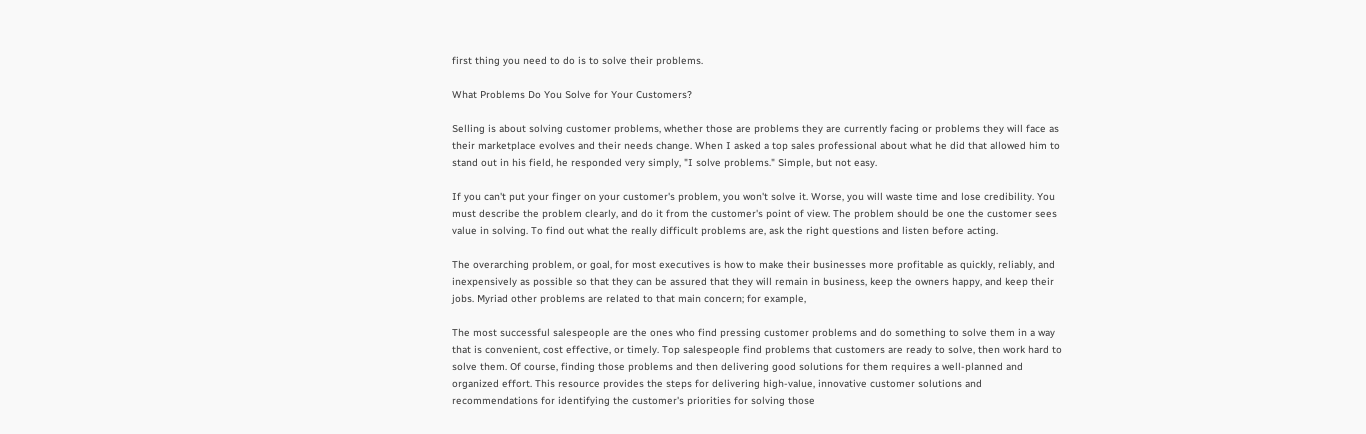first thing you need to do is to solve their problems.

What Problems Do You Solve for Your Customers?

Selling is about solving customer problems, whether those are problems they are currently facing or problems they will face as their marketplace evolves and their needs change. When I asked a top sales professional about what he did that allowed him to stand out in his field, he responded very simply, "I solve problems." Simple, but not easy.

If you can't put your finger on your customer's problem, you won't solve it. Worse, you will waste time and lose credibility. You must describe the problem clearly, and do it from the customer's point of view. The problem should be one the customer sees value in solving. To find out what the really difficult problems are, ask the right questions and listen before acting.

The overarching problem, or goal, for most executives is how to make their businesses more profitable as quickly, reliably, and inexpensively as possible so that they can be assured that they will remain in business, keep the owners happy, and keep their jobs. Myriad other problems are related to that main concern; for example,

The most successful salespeople are the ones who find pressing customer problems and do something to solve them in a way that is convenient, cost effective, or timely. Top salespeople find problems that customers are ready to solve, then work hard to solve them. Of course, finding those problems and then delivering good solutions for them requires a well-planned and organized effort. This resource provides the steps for delivering high-value, innovative customer solutions and recommendations for identifying the customer's priorities for solving those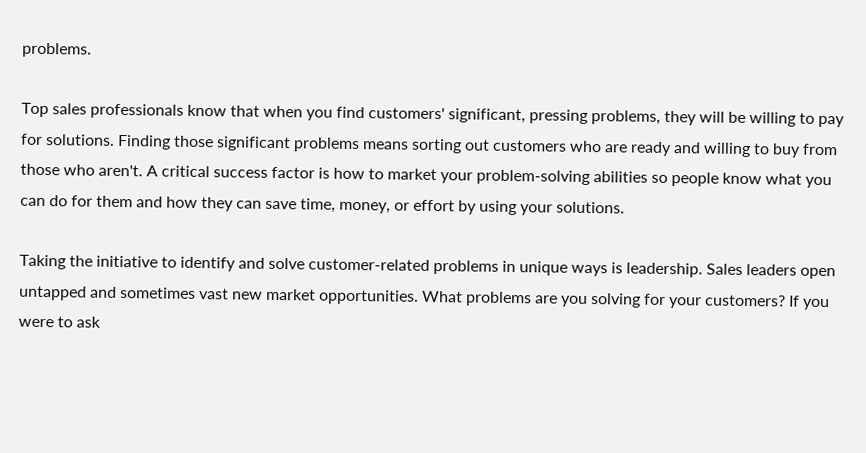problems.

Top sales professionals know that when you find customers' significant, pressing problems, they will be willing to pay for solutions. Finding those significant problems means sorting out customers who are ready and willing to buy from those who aren't. A critical success factor is how to market your problem-solving abilities so people know what you can do for them and how they can save time, money, or effort by using your solutions.

Taking the initiative to identify and solve customer-related problems in unique ways is leadership. Sales leaders open untapped and sometimes vast new market opportunities. What problems are you solving for your customers? If you were to ask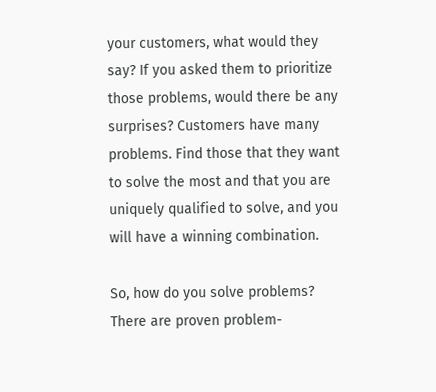your customers, what would they say? If you asked them to prioritize those problems, would there be any surprises? Customers have many problems. Find those that they want to solve the most and that you are uniquely qualified to solve, and you will have a winning combination.

So, how do you solve problems? There are proven problem-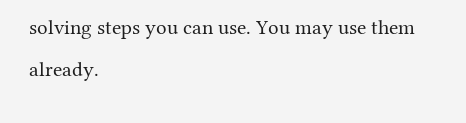solving steps you can use. You may use them already.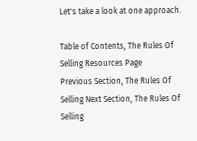Let's take a look at one approach.

Table of Contents, The Rules Of Selling Resources Page
Previous Section, The Rules Of Selling Next Section, The Rules Of Selling